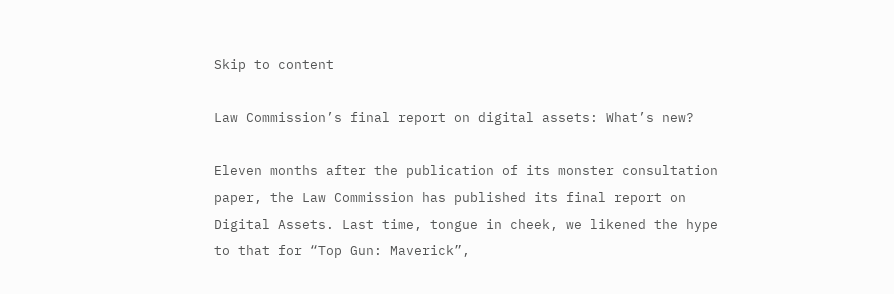Skip to content

Law Commission’s final report on digital assets: What’s new?

Eleven months after the publication of its monster consultation paper, the Law Commission has published its final report on Digital Assets. Last time, tongue in cheek, we likened the hype to that for “Top Gun: Maverick”,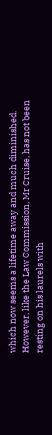which now seems a lifetime away and much diminished. However, like the Law Commission, Mr Cruise, has not been resting on his laurels with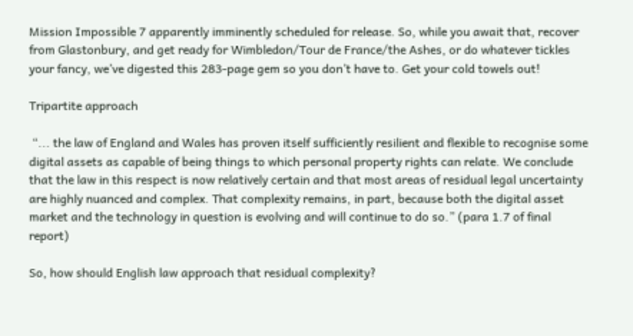Mission Impossible 7 apparently imminently scheduled for release. So, while you await that, recover from Glastonbury, and get ready for Wimbledon/Tour de France/the Ashes, or do whatever tickles your fancy, we’ve digested this 283-page gem so you don’t have to. Get your cold towels out!

Tripartite approach

 “... the law of England and Wales has proven itself sufficiently resilient and flexible to recognise some digital assets as capable of being things to which personal property rights can relate. We conclude that the law in this respect is now relatively certain and that most areas of residual legal uncertainty are highly nuanced and complex. That complexity remains, in part, because both the digital asset market and the technology in question is evolving and will continue to do so.” (para 1.7 of final report)

So, how should English law approach that residual complexity?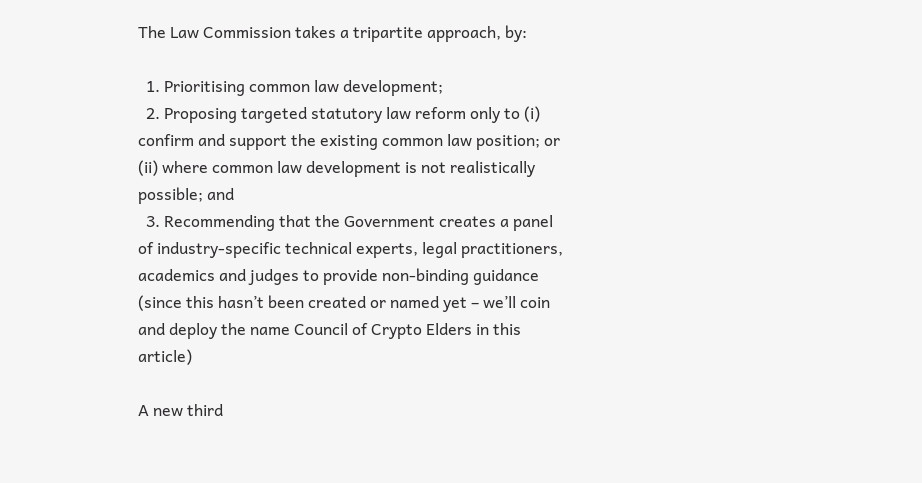The Law Commission takes a tripartite approach, by:

  1. Prioritising common law development;
  2. Proposing targeted statutory law reform only to (i) confirm and support the existing common law position; or (ii) where common law development is not realistically possible; and
  3. Recommending that the Government creates a panel of industry-specific technical experts, legal practitioners, academics and judges to provide non-binding guidance (since this hasn’t been created or named yet – we’ll coin and deploy the name Council of Crypto Elders in this article)

A new third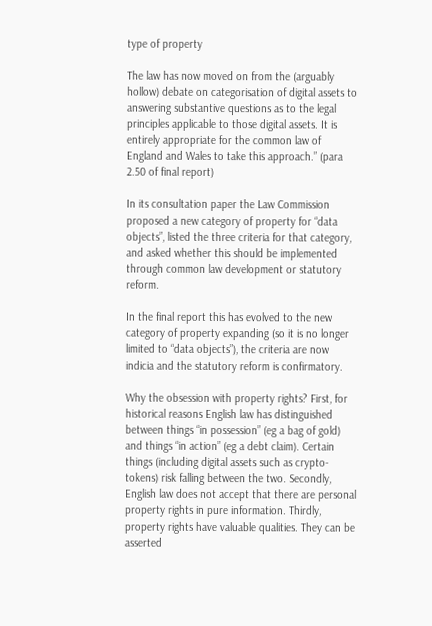type of property

The law has now moved on from the (arguably hollow) debate on categorisation of digital assets to answering substantive questions as to the legal principles applicable to those digital assets. It is entirely appropriate for the common law of England and Wales to take this approach.” (para 2.50 of final report)

In its consultation paper the Law Commission proposed a new category of property for “data objects”, listed the three criteria for that category, and asked whether this should be implemented through common law development or statutory reform.

In the final report this has evolved to the new category of property expanding (so it is no longer limited to “data objects”), the criteria are now indicia and the statutory reform is confirmatory.

Why the obsession with property rights? First, for historical reasons English law has distinguished between things “in possession” (eg a bag of gold) and things “in action” (eg a debt claim). Certain things (including digital assets such as crypto-tokens) risk falling between the two. Secondly, English law does not accept that there are personal property rights in pure information. Thirdly, property rights have valuable qualities. They can be asserted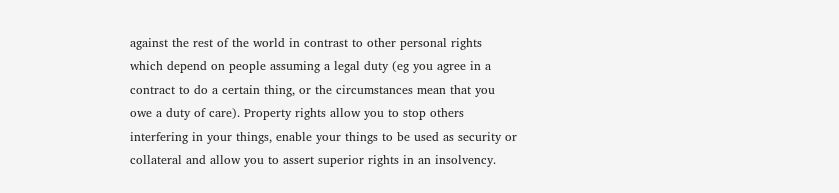against the rest of the world in contrast to other personal rights which depend on people assuming a legal duty (eg you agree in a contract to do a certain thing, or the circumstances mean that you owe a duty of care). Property rights allow you to stop others interfering in your things, enable your things to be used as security or collateral and allow you to assert superior rights in an insolvency.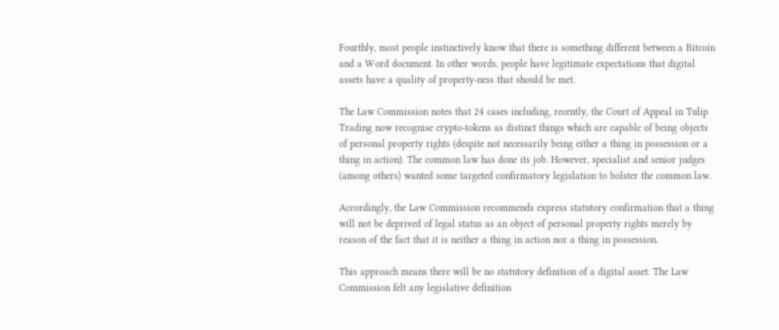Fourthly, most people instinctively know that there is something different between a Bitcoin and a Word document. In other words, people have legitimate expectations that digital assets have a quality of property-ness that should be met.

The Law Commission notes that 24 cases including, recently, the Court of Appeal in Tulip Trading now recognise crypto-tokens as distinct things which are capable of being objects of personal property rights (despite not necessarily being either a thing in possession or a thing in action). The common law has done its job. However, specialist and senior judges (among others) wanted some targeted confirmatory legislation to bolster the common law.

Accordingly, the Law Commission recommends express statutory confirmation that a thing will not be deprived of legal status as an object of personal property rights merely by reason of the fact that it is neither a thing in action nor a thing in possession.

This approach means there will be no statutory definition of a digital asset. The Law Commission felt any legislative definition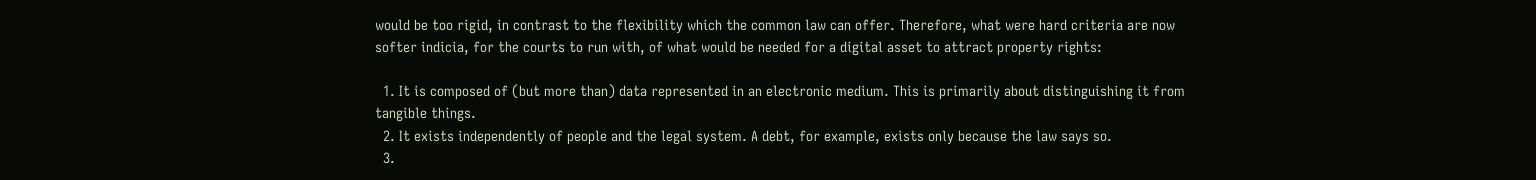would be too rigid, in contrast to the flexibility which the common law can offer. Therefore, what were hard criteria are now softer indicia, for the courts to run with, of what would be needed for a digital asset to attract property rights:

  1. It is composed of (but more than) data represented in an electronic medium. This is primarily about distinguishing it from tangible things.
  2. It exists independently of people and the legal system. A debt, for example, exists only because the law says so.
  3.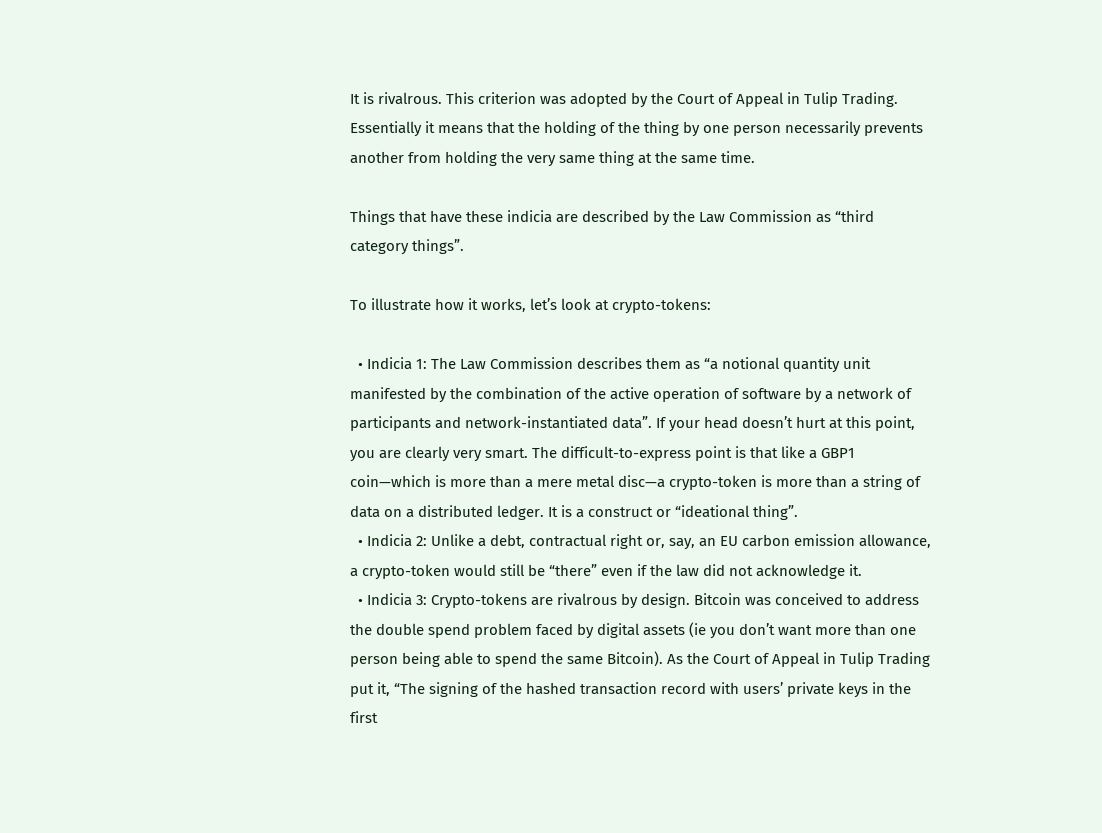It is rivalrous. This criterion was adopted by the Court of Appeal in Tulip Trading. Essentially it means that the holding of the thing by one person necessarily prevents another from holding the very same thing at the same time.

Things that have these indicia are described by the Law Commission as “third category things”.

To illustrate how it works, let’s look at crypto-tokens:

  • Indicia 1: The Law Commission describes them as “a notional quantity unit manifested by the combination of the active operation of software by a network of participants and network-instantiated data”. If your head doesn’t hurt at this point, you are clearly very smart. The difficult-to-express point is that like a GBP1 coin—which is more than a mere metal disc—a crypto-token is more than a string of data on a distributed ledger. It is a construct or “ideational thing”.
  • Indicia 2: Unlike a debt, contractual right or, say, an EU carbon emission allowance, a crypto-token would still be “there” even if the law did not acknowledge it.
  • Indicia 3: Crypto-tokens are rivalrous by design. Bitcoin was conceived to address the double spend problem faced by digital assets (ie you don’t want more than one person being able to spend the same Bitcoin). As the Court of Appeal in Tulip Trading put it, “The signing of the hashed transaction record with users’ private keys in the first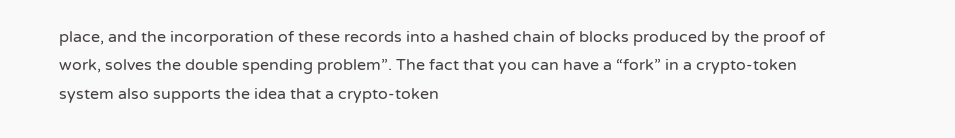place, and the incorporation of these records into a hashed chain of blocks produced by the proof of work, solves the double spending problem”. The fact that you can have a “fork” in a crypto-token system also supports the idea that a crypto-token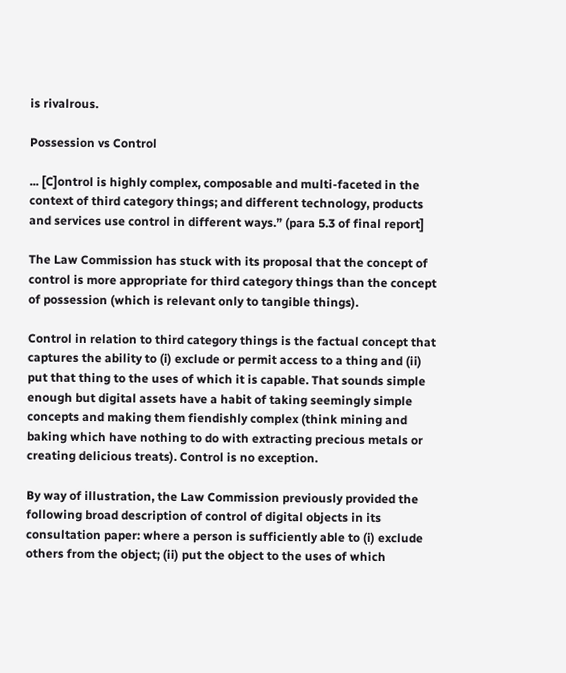is rivalrous.

Possession vs Control

... [C]ontrol is highly complex, composable and multi-faceted in the context of third category things; and different technology, products and services use control in different ways.” (para 5.3 of final report]

The Law Commission has stuck with its proposal that the concept of control is more appropriate for third category things than the concept of possession (which is relevant only to tangible things).

Control in relation to third category things is the factual concept that captures the ability to (i) exclude or permit access to a thing and (ii) put that thing to the uses of which it is capable. That sounds simple enough but digital assets have a habit of taking seemingly simple concepts and making them fiendishly complex (think mining and baking which have nothing to do with extracting precious metals or creating delicious treats). Control is no exception.

By way of illustration, the Law Commission previously provided the following broad description of control of digital objects in its consultation paper: where a person is sufficiently able to (i) exclude others from the object; (ii) put the object to the uses of which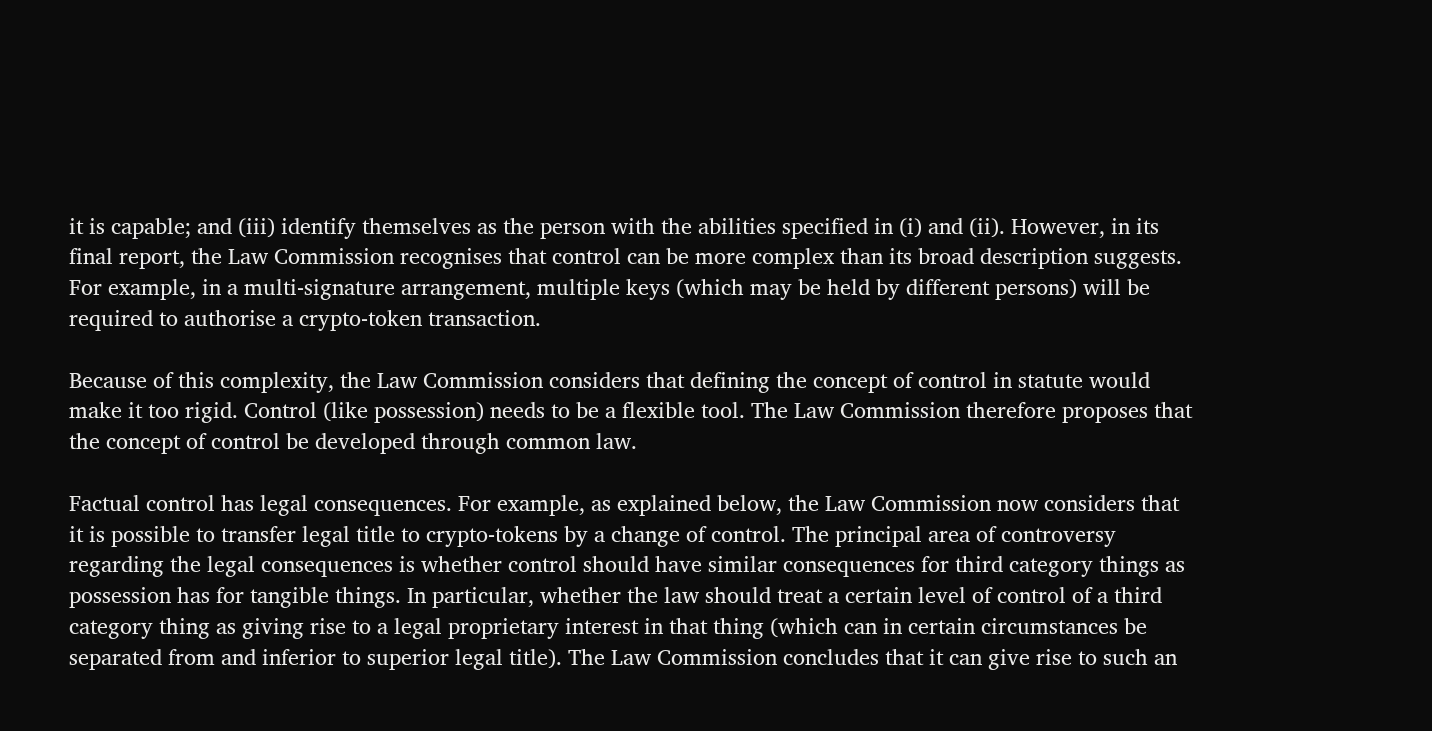it is capable; and (iii) identify themselves as the person with the abilities specified in (i) and (ii). However, in its final report, the Law Commission recognises that control can be more complex than its broad description suggests. For example, in a multi-signature arrangement, multiple keys (which may be held by different persons) will be required to authorise a crypto-token transaction.

Because of this complexity, the Law Commission considers that defining the concept of control in statute would make it too rigid. Control (like possession) needs to be a flexible tool. The Law Commission therefore proposes that the concept of control be developed through common law.

Factual control has legal consequences. For example, as explained below, the Law Commission now considers that it is possible to transfer legal title to crypto-tokens by a change of control. The principal area of controversy regarding the legal consequences is whether control should have similar consequences for third category things as possession has for tangible things. In particular, whether the law should treat a certain level of control of a third category thing as giving rise to a legal proprietary interest in that thing (which can in certain circumstances be separated from and inferior to superior legal title). The Law Commission concludes that it can give rise to such an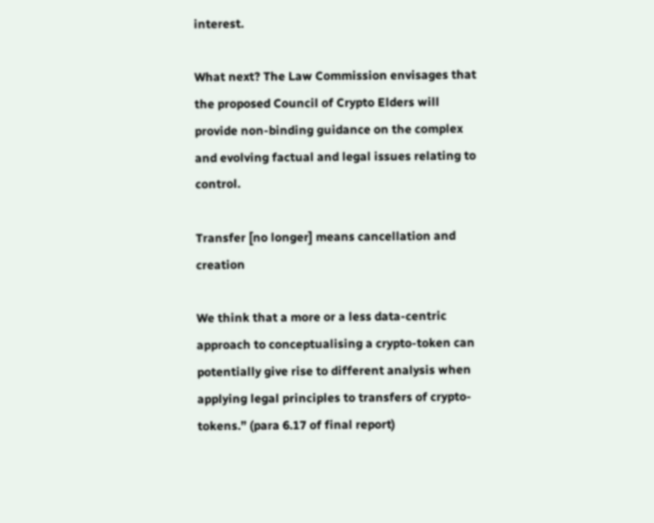interest.

What next? The Law Commission envisages that the proposed Council of Crypto Elders will provide non-binding guidance on the complex and evolving factual and legal issues relating to control.

Transfer [no longer] means cancellation and creation

We think that a more or a less data-centric approach to conceptualising a crypto-token can potentially give rise to different analysis when applying legal principles to transfers of crypto-tokens.” (para 6.17 of final report)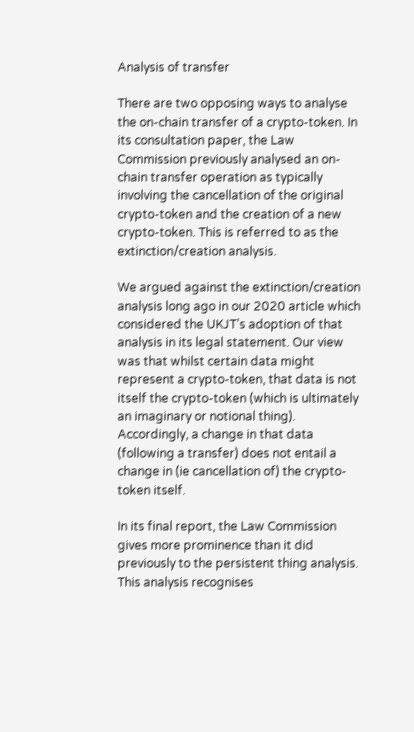Analysis of transfer

There are two opposing ways to analyse the on-chain transfer of a crypto-token. In its consultation paper, the Law Commission previously analysed an on-chain transfer operation as typically involving the cancellation of the original crypto-token and the creation of a new crypto-token. This is referred to as the extinction/creation analysis.

We argued against the extinction/creation analysis long ago in our 2020 article which considered the UKJT’s adoption of that analysis in its legal statement. Our view was that whilst certain data might represent a crypto-token, that data is not itself the crypto-token (which is ultimately an imaginary or notional thing). Accordingly, a change in that data (following a transfer) does not entail a change in (ie cancellation of) the crypto-token itself.

In its final report, the Law Commission gives more prominence than it did previously to the persistent thing analysis. This analysis recognises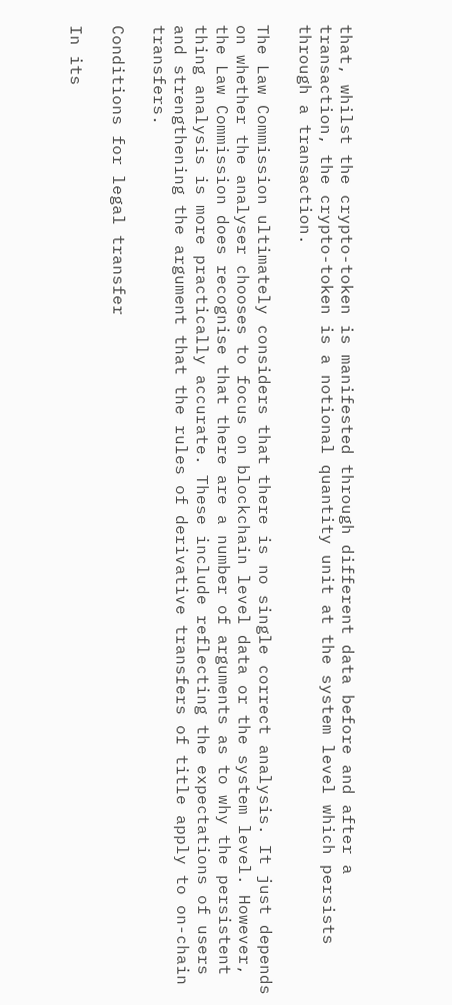that, whilst the crypto-token is manifested through different data before and after a transaction, the crypto-token is a notional quantity unit at the system level which persists through a transaction.

The Law Commission ultimately considers that there is no single correct analysis. It just depends on whether the analyser chooses to focus on blockchain level data or the system level. However, the Law Commission does recognise that there are a number of arguments as to why the persistent thing analysis is more practically accurate. These include reflecting the expectations of users and strengthening the argument that the rules of derivative transfers of title apply to on-chain transfers.

Conditions for legal transfer

In its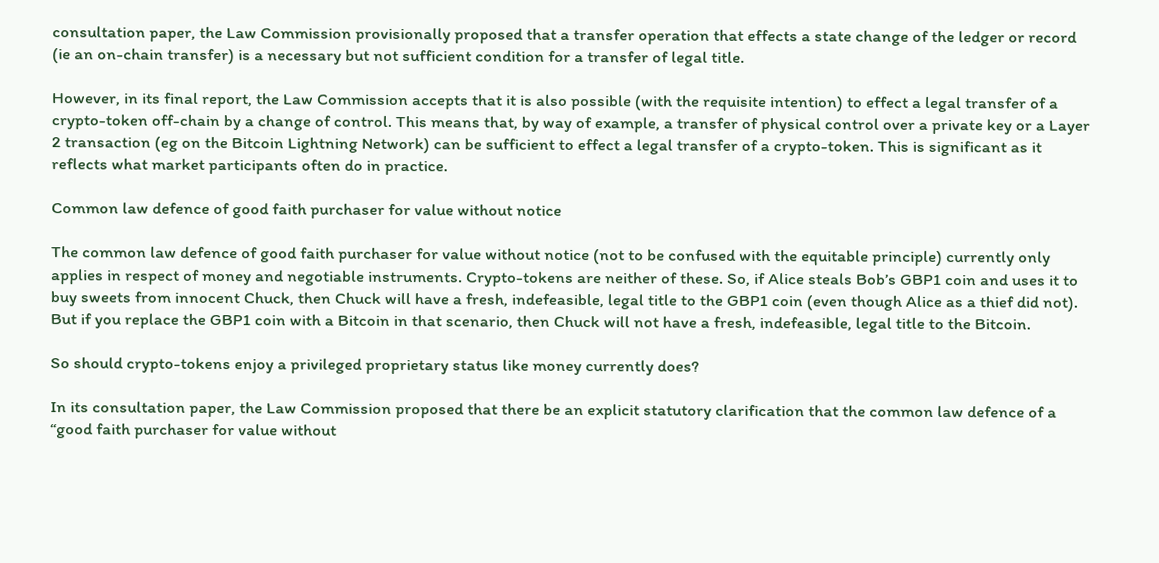consultation paper, the Law Commission provisionally proposed that a transfer operation that effects a state change of the ledger or record (ie an on-chain transfer) is a necessary but not sufficient condition for a transfer of legal title.

However, in its final report, the Law Commission accepts that it is also possible (with the requisite intention) to effect a legal transfer of a crypto-token off-chain by a change of control. This means that, by way of example, a transfer of physical control over a private key or a Layer 2 transaction (eg on the Bitcoin Lightning Network) can be sufficient to effect a legal transfer of a crypto-token. This is significant as it reflects what market participants often do in practice.

Common law defence of good faith purchaser for value without notice

The common law defence of good faith purchaser for value without notice (not to be confused with the equitable principle) currently only applies in respect of money and negotiable instruments. Crypto-tokens are neither of these. So, if Alice steals Bob’s GBP1 coin and uses it to buy sweets from innocent Chuck, then Chuck will have a fresh, indefeasible, legal title to the GBP1 coin (even though Alice as a thief did not). But if you replace the GBP1 coin with a Bitcoin in that scenario, then Chuck will not have a fresh, indefeasible, legal title to the Bitcoin.

So should crypto-tokens enjoy a privileged proprietary status like money currently does?

In its consultation paper, the Law Commission proposed that there be an explicit statutory clarification that the common law defence of a “good faith purchaser for value without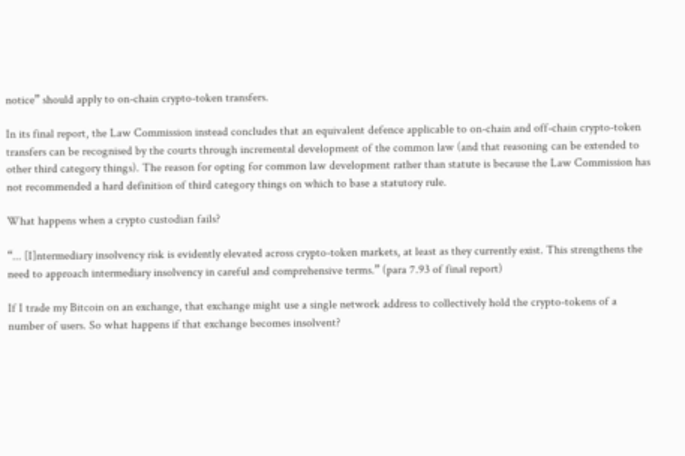notice” should apply to on-chain crypto-token transfers.

In its final report, the Law Commission instead concludes that an equivalent defence applicable to on-chain and off-chain crypto-token transfers can be recognised by the courts through incremental development of the common law (and that reasoning can be extended to other third category things). The reason for opting for common law development rather than statute is because the Law Commission has not recommended a hard definition of third category things on which to base a statutory rule.

What happens when a crypto custodian fails?

“... [I]ntermediary insolvency risk is evidently elevated across crypto-token markets, at least as they currently exist. This strengthens the need to approach intermediary insolvency in careful and comprehensive terms.” (para 7.93 of final report)

If I trade my Bitcoin on an exchange, that exchange might use a single network address to collectively hold the crypto-tokens of a number of users. So what happens if that exchange becomes insolvent?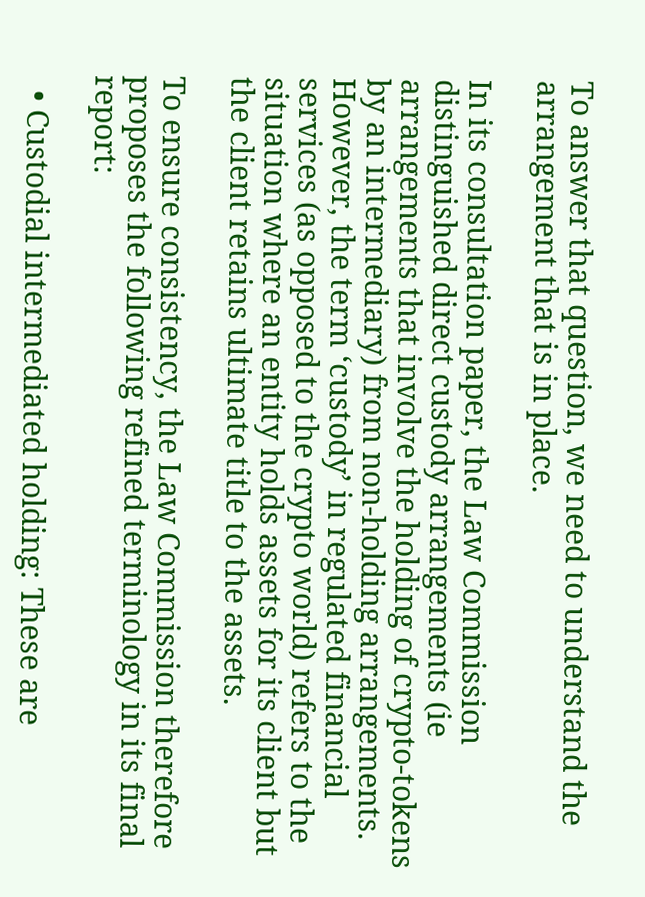To answer that question, we need to understand the arrangement that is in place.

In its consultation paper, the Law Commission distinguished direct custody arrangements (ie arrangements that involve the holding of crypto-tokens by an intermediary) from non-holding arrangements. However, the term ‘custody’ in regulated financial services (as opposed to the crypto world) refers to the situation where an entity holds assets for its client but the client retains ultimate title to the assets.

To ensure consistency, the Law Commission therefore proposes the following refined terminology in its final report:

  • Custodial intermediated holding: These are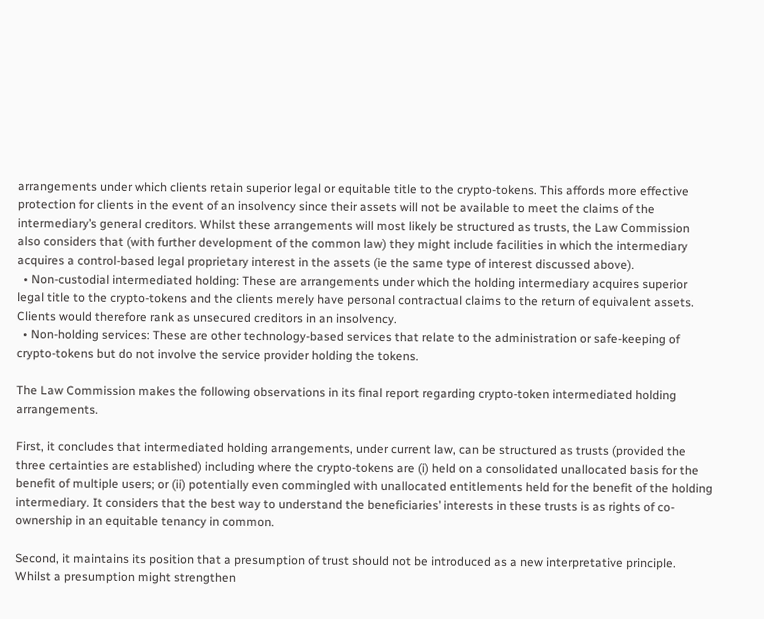arrangements under which clients retain superior legal or equitable title to the crypto-tokens. This affords more effective protection for clients in the event of an insolvency since their assets will not be available to meet the claims of the intermediary’s general creditors. Whilst these arrangements will most likely be structured as trusts, the Law Commission also considers that (with further development of the common law) they might include facilities in which the intermediary acquires a control-based legal proprietary interest in the assets (ie the same type of interest discussed above).
  • Non-custodial intermediated holding: These are arrangements under which the holding intermediary acquires superior legal title to the crypto-tokens and the clients merely have personal contractual claims to the return of equivalent assets. Clients would therefore rank as unsecured creditors in an insolvency.
  • Non-holding services: These are other technology-based services that relate to the administration or safe-keeping of crypto-tokens but do not involve the service provider holding the tokens.

The Law Commission makes the following observations in its final report regarding crypto-token intermediated holding arrangements.

First, it concludes that intermediated holding arrangements, under current law, can be structured as trusts (provided the three certainties are established) including where the crypto-tokens are (i) held on a consolidated unallocated basis for the benefit of multiple users; or (ii) potentially even commingled with unallocated entitlements held for the benefit of the holding intermediary. It considers that the best way to understand the beneficiaries’ interests in these trusts is as rights of co-ownership in an equitable tenancy in common.

Second, it maintains its position that a presumption of trust should not be introduced as a new interpretative principle. Whilst a presumption might strengthen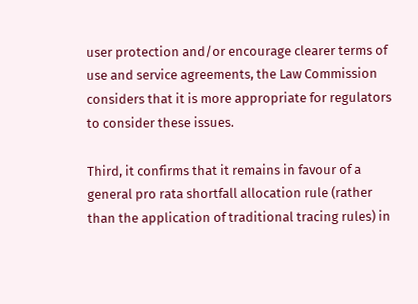user protection and/or encourage clearer terms of use and service agreements, the Law Commission considers that it is more appropriate for regulators to consider these issues.

Third, it confirms that it remains in favour of a general pro rata shortfall allocation rule (rather than the application of traditional tracing rules) in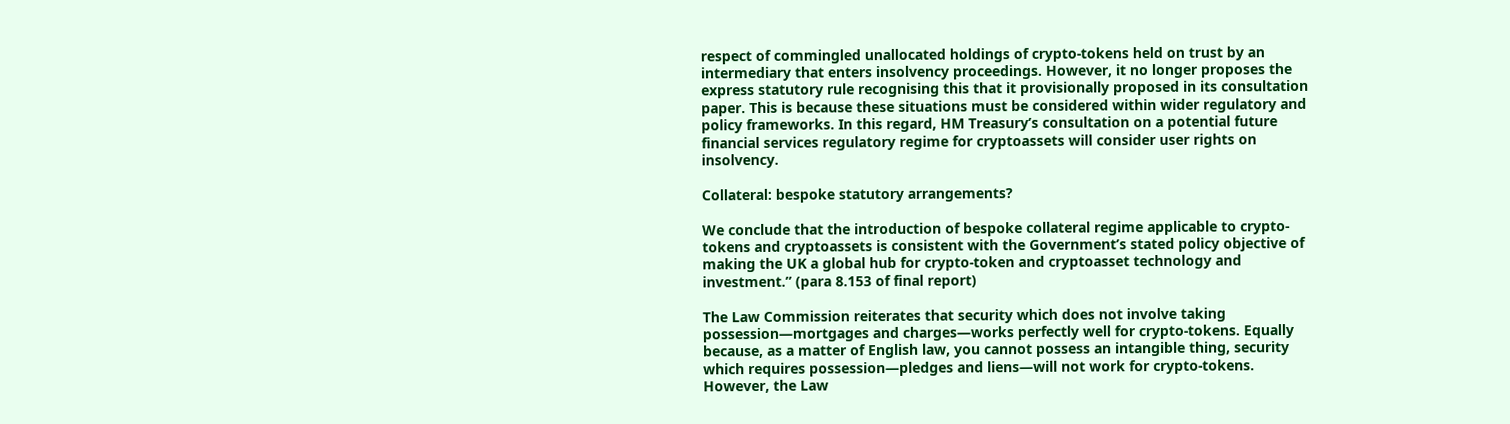respect of commingled unallocated holdings of crypto-tokens held on trust by an intermediary that enters insolvency proceedings. However, it no longer proposes the express statutory rule recognising this that it provisionally proposed in its consultation paper. This is because these situations must be considered within wider regulatory and policy frameworks. In this regard, HM Treasury’s consultation on a potential future financial services regulatory regime for cryptoassets will consider user rights on insolvency.

Collateral: bespoke statutory arrangements?

We conclude that the introduction of bespoke collateral regime applicable to crypto-tokens and cryptoassets is consistent with the Government’s stated policy objective of making the UK a global hub for crypto-token and cryptoasset technology and investment.” (para 8.153 of final report)

The Law Commission reiterates that security which does not involve taking possession—mortgages and charges—works perfectly well for crypto-tokens. Equally because, as a matter of English law, you cannot possess an intangible thing, security which requires possession—pledges and liens—will not work for crypto-tokens. However, the Law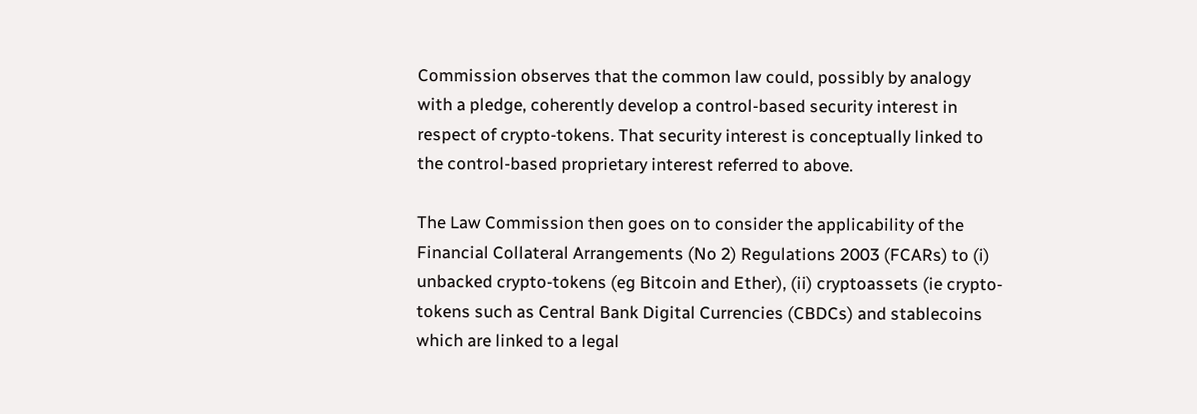Commission observes that the common law could, possibly by analogy with a pledge, coherently develop a control-based security interest in respect of crypto-tokens. That security interest is conceptually linked to the control-based proprietary interest referred to above.

The Law Commission then goes on to consider the applicability of the Financial Collateral Arrangements (No 2) Regulations 2003 (FCARs) to (i) unbacked crypto-tokens (eg Bitcoin and Ether), (ii) cryptoassets (ie crypto-tokens such as Central Bank Digital Currencies (CBDCs) and stablecoins which are linked to a legal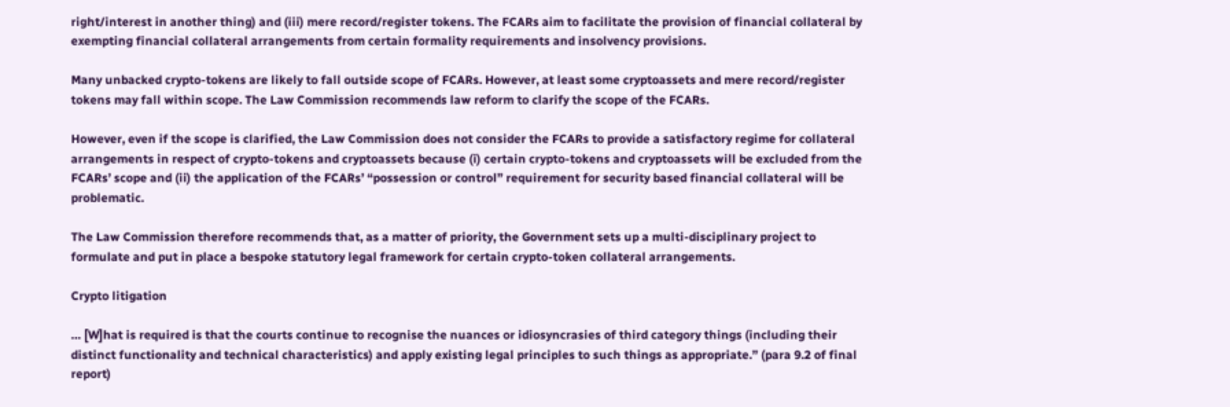right/interest in another thing) and (iii) mere record/register tokens. The FCARs aim to facilitate the provision of financial collateral by exempting financial collateral arrangements from certain formality requirements and insolvency provisions.

Many unbacked crypto-tokens are likely to fall outside scope of FCARs. However, at least some cryptoassets and mere record/register tokens may fall within scope. The Law Commission recommends law reform to clarify the scope of the FCARs.

However, even if the scope is clarified, the Law Commission does not consider the FCARs to provide a satisfactory regime for collateral arrangements in respect of crypto-tokens and cryptoassets because (i) certain crypto-tokens and cryptoassets will be excluded from the FCARs’ scope and (ii) the application of the FCARs’ “possession or control” requirement for security based financial collateral will be problematic.

The Law Commission therefore recommends that, as a matter of priority, the Government sets up a multi-disciplinary project to formulate and put in place a bespoke statutory legal framework for certain crypto-token collateral arrangements.

Crypto litigation

… [W]hat is required is that the courts continue to recognise the nuances or idiosyncrasies of third category things (including their distinct functionality and technical characteristics) and apply existing legal principles to such things as appropriate.” (para 9.2 of final report)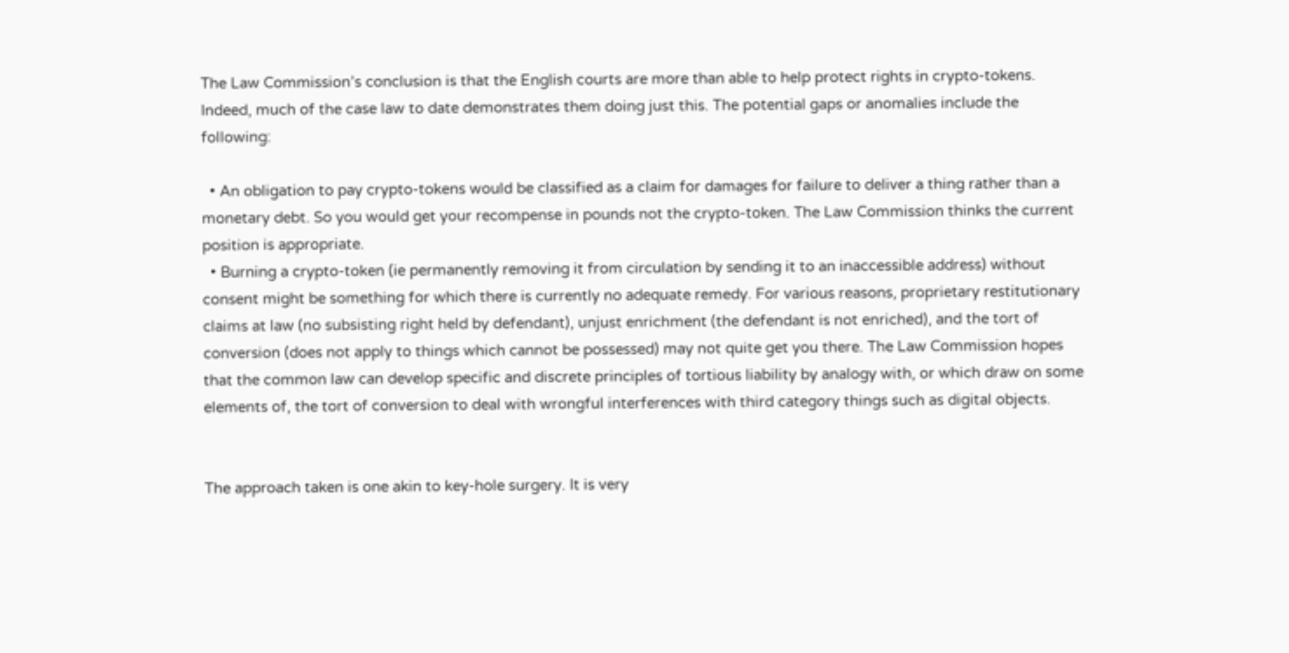The Law Commission’s conclusion is that the English courts are more than able to help protect rights in crypto-tokens. Indeed, much of the case law to date demonstrates them doing just this. The potential gaps or anomalies include the following:

  • An obligation to pay crypto-tokens would be classified as a claim for damages for failure to deliver a thing rather than a monetary debt. So you would get your recompense in pounds not the crypto-token. The Law Commission thinks the current position is appropriate.
  • Burning a crypto-token (ie permanently removing it from circulation by sending it to an inaccessible address) without consent might be something for which there is currently no adequate remedy. For various reasons, proprietary restitutionary claims at law (no subsisting right held by defendant), unjust enrichment (the defendant is not enriched), and the tort of conversion (does not apply to things which cannot be possessed) may not quite get you there. The Law Commission hopes that the common law can develop specific and discrete principles of tortious liability by analogy with, or which draw on some elements of, the tort of conversion to deal with wrongful interferences with third category things such as digital objects.


The approach taken is one akin to key-hole surgery. It is very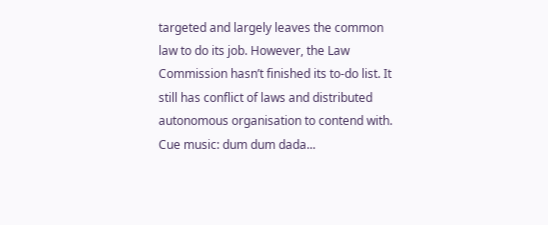targeted and largely leaves the common law to do its job. However, the Law Commission hasn’t finished its to-do list. It still has conflict of laws and distributed autonomous organisation to contend with. Cue music: dum dum dada...